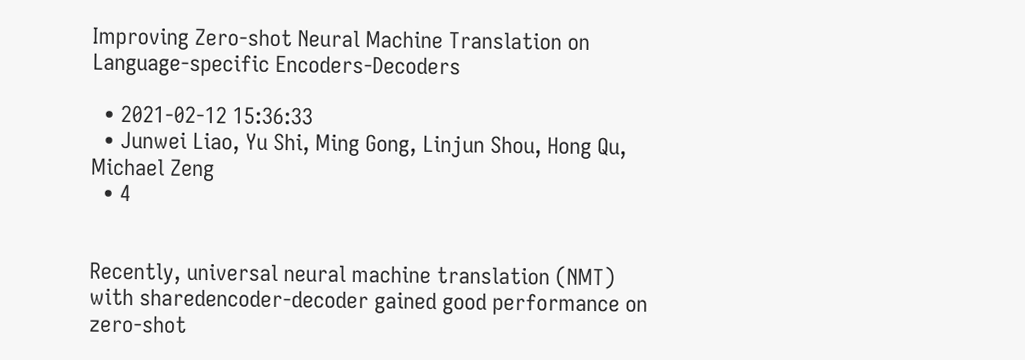Improving Zero-shot Neural Machine Translation on Language-specific Encoders-Decoders

  • 2021-02-12 15:36:33
  • Junwei Liao, Yu Shi, Ming Gong, Linjun Shou, Hong Qu, Michael Zeng
  • 4


Recently, universal neural machine translation (NMT) with sharedencoder-decoder gained good performance on zero-shot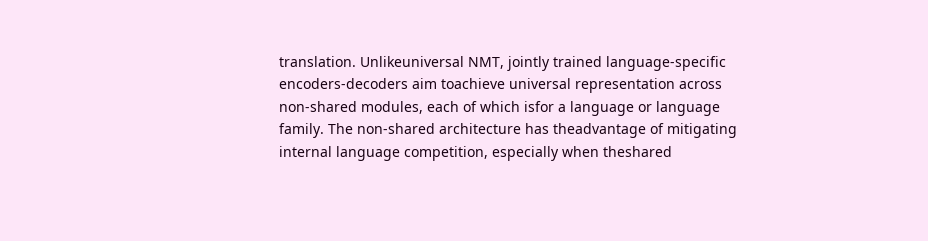translation. Unlikeuniversal NMT, jointly trained language-specific encoders-decoders aim toachieve universal representation across non-shared modules, each of which isfor a language or language family. The non-shared architecture has theadvantage of mitigating internal language competition, especially when theshared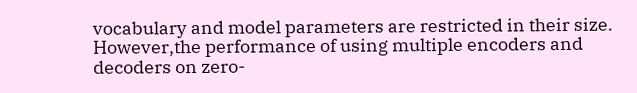vocabulary and model parameters are restricted in their size. However,the performance of using multiple encoders and decoders on zero-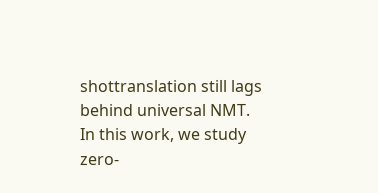shottranslation still lags behind universal NMT. In this work, we study zero-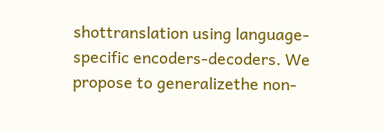shottranslation using language-specific encoders-decoders. We propose to generalizethe non-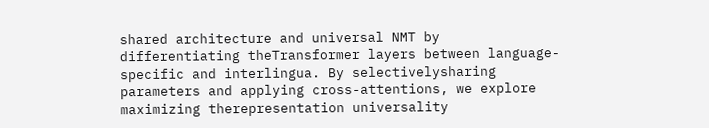shared architecture and universal NMT by differentiating theTransformer layers between language-specific and interlingua. By selectivelysharing parameters and applying cross-attentions, we explore maximizing therepresentation universality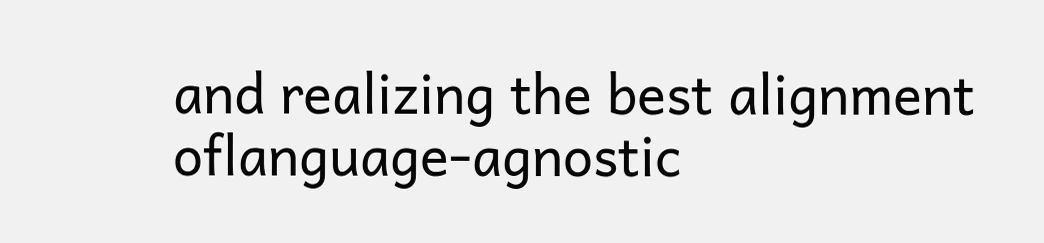and realizing the best alignment oflanguage-agnostic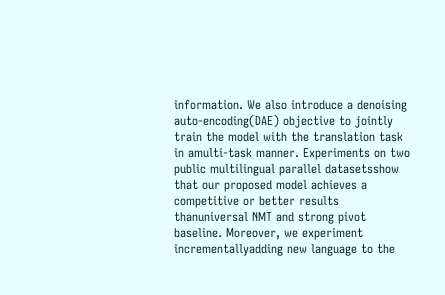information. We also introduce a denoising auto-encoding(DAE) objective to jointly train the model with the translation task in amulti-task manner. Experiments on two public multilingual parallel datasetsshow that our proposed model achieves a competitive or better results thanuniversal NMT and strong pivot baseline. Moreover, we experiment incrementallyadding new language to the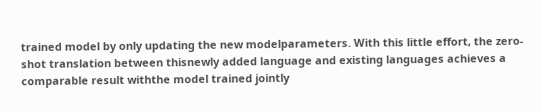trained model by only updating the new modelparameters. With this little effort, the zero-shot translation between thisnewly added language and existing languages achieves a comparable result withthe model trained jointly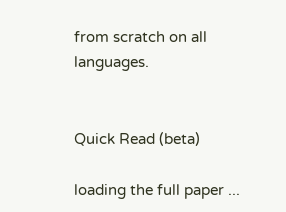from scratch on all languages.


Quick Read (beta)

loading the full paper ...